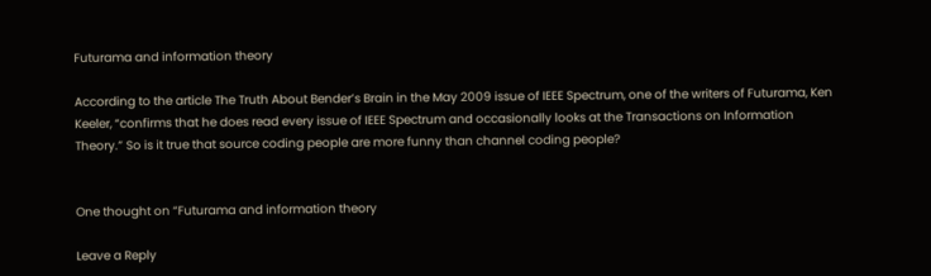Futurama and information theory

According to the article The Truth About Bender’s Brain in the May 2009 issue of IEEE Spectrum, one of the writers of Futurama, Ken Keeler, “confirms that he does read every issue of IEEE Spectrum and occasionally looks at the Transactions on Information Theory.” So is it true that source coding people are more funny than channel coding people?


One thought on “Futurama and information theory

Leave a Reply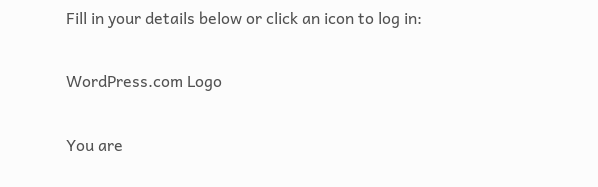Fill in your details below or click an icon to log in:

WordPress.com Logo

You are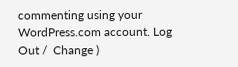commenting using your WordPress.com account. Log Out /  Change )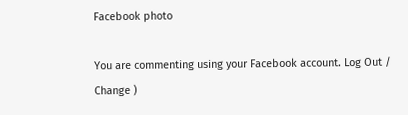Facebook photo

You are commenting using your Facebook account. Log Out /  Change )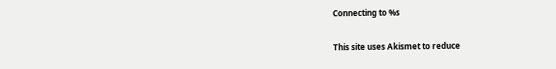Connecting to %s

This site uses Akismet to reduce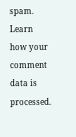spam. Learn how your comment data is processed.